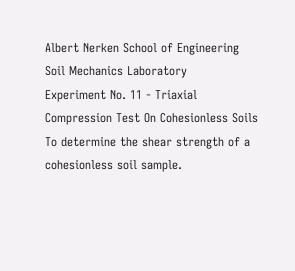Albert Nerken School of Engineering
Soil Mechanics Laboratory
Experiment No. 11 - Triaxial Compression Test On Cohesionless Soils
To determine the shear strength of a cohesionless soil sample.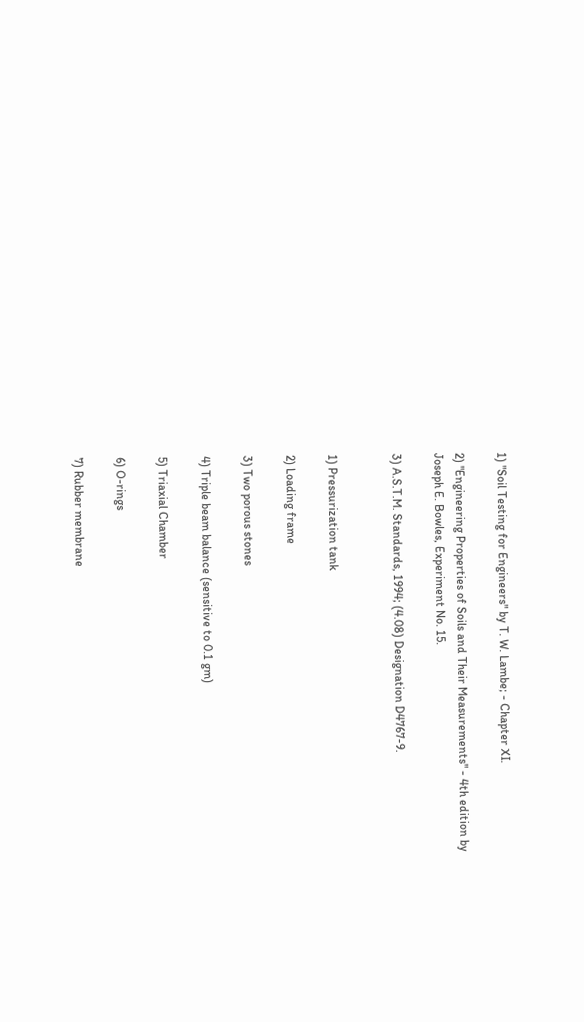1) "Soil Testing for Engineers" by T. W. Lambe; - Chapter XI.

2) "Engineering Properties of Soils and Their Measurements" - 4th edition by Joseph E. Bowles, Experiment No. 15.

3) A.S.T.M. Standards, 1994; (4.08) Designation D4767-9.


1) Pressurization tank

2) Loading frame

3) Two porous stones

4) Triple beam balance (sensitive to 0.1 gm)

5) Triaxial Chamber

6) O-rings

7) Rubber membrane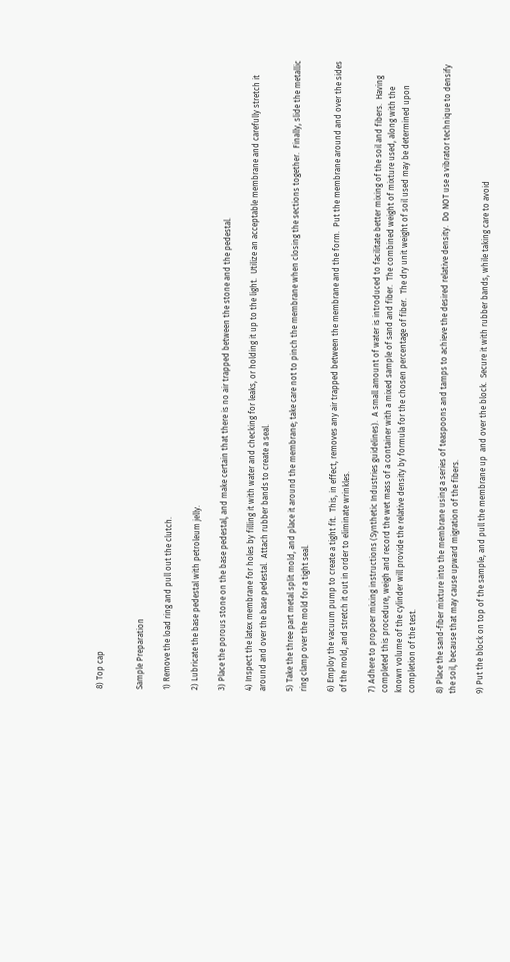8) Top cap


Sample Preparation

1) Remove the load ring and pull out the clutch.

2) Lubricate the base pedestal with petroleum jelly.

3) Place the porous stone on the base pedestal, and make certain that there is no air trapped between the stone and the pedestal.

4) Inspect the latex membrane for holes by filling it with water and checking for leaks, or holding it up to the light.  Utilize an acceptable membrane and carefully stretch it around and over the base pedestal.  Attach rubber bands to create a seal.

5) Take the three part metal split mold, and place it around the membrane; take care not to pinch the membrane when closing the sections together.  Finally, slide the metallic ring clamp over the mold for a tight seal.

6) Employ the vacuum pump to create a tight fit.  This, in effect, removes any air trapped between the membrane and the form.  Put the membrane around and over the sides of the mold, and stretch it out in order to eliminate wrinkles.

7) Adhere to propoer mixing instructions (Synthetic Industries guidelines).  A small amount of water is introduced to facilitate better mixing of the soil and fibers.  Having completed this procedure, weigh and record the wet mass of a container with a mixed sample of sand and fiber.  The combined weight of mixture used, along with the known volume of the cylinder will provide the relative density by formula for the chosen percentage of fiber.  The dry unit weight of soil used may be determined upon completion of the test.

8) Place the sand-fiber mixture into the membrane using a series of teaspoons and tamps to achieve the desired relative density.  Do NOT use a vibrator technique to densify the soil, because that may cause upward migration of the fibers.

9) Put the block on top of the sample, and pull the membrane up  and over the block.  Secure it with rubber bands, while taking care to avoid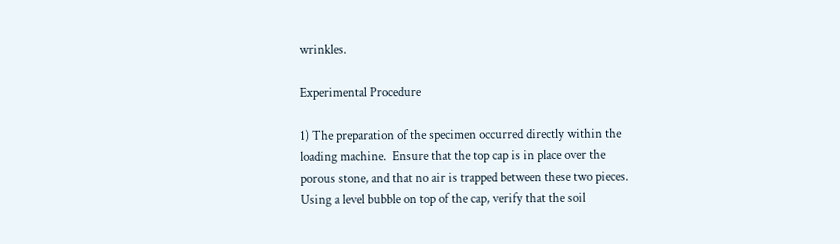wrinkles.

Experimental Procedure

1) The preparation of the specimen occurred directly within the loading machine.  Ensure that the top cap is in place over the porous stone, and that no air is trapped between these two pieces.  Using a level bubble on top of the cap, verify that the soil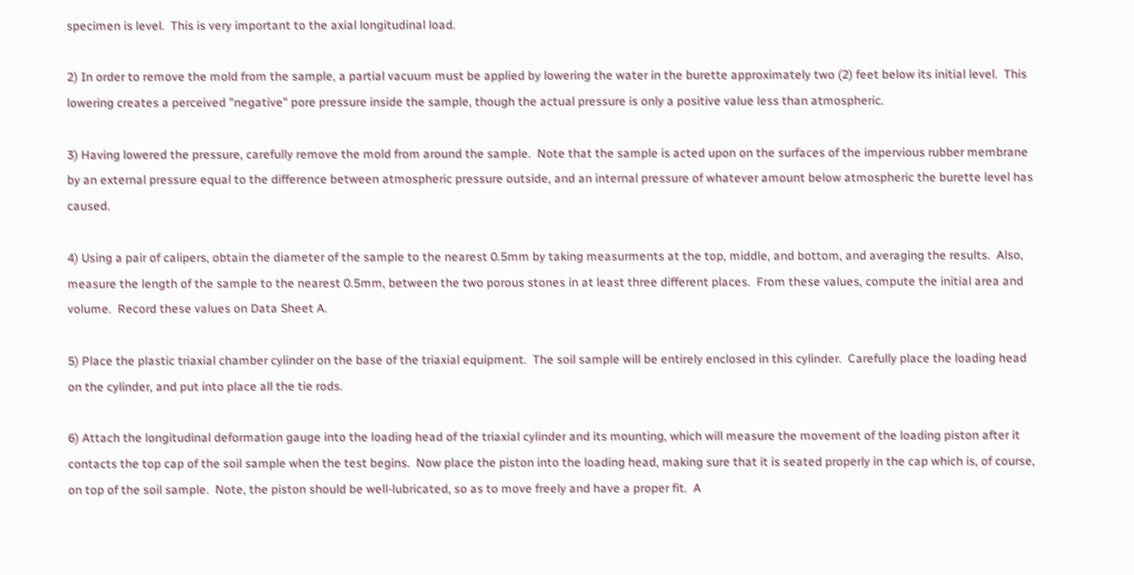specimen is level.  This is very important to the axial longitudinal load.

2) In order to remove the mold from the sample, a partial vacuum must be applied by lowering the water in the burette approximately two (2) feet below its initial level.  This lowering creates a perceived "negative" pore pressure inside the sample, though the actual pressure is only a positive value less than atmospheric.

3) Having lowered the pressure, carefully remove the mold from around the sample.  Note that the sample is acted upon on the surfaces of the impervious rubber membrane by an external pressure equal to the difference between atmospheric pressure outside, and an internal pressure of whatever amount below atmospheric the burette level has caused.

4) Using a pair of calipers, obtain the diameter of the sample to the nearest 0.5mm by taking measurments at the top, middle, and bottom, and averaging the results.  Also, measure the length of the sample to the nearest 0.5mm, between the two porous stones in at least three different places.  From these values, compute the initial area and volume.  Record these values on Data Sheet A.

5) Place the plastic triaxial chamber cylinder on the base of the triaxial equipment.  The soil sample will be entirely enclosed in this cylinder.  Carefully place the loading head on the cylinder, and put into place all the tie rods.

6) Attach the longitudinal deformation gauge into the loading head of the triaxial cylinder and its mounting, which will measure the movement of the loading piston after it contacts the top cap of the soil sample when the test begins.  Now place the piston into the loading head, making sure that it is seated properly in the cap which is, of course, on top of the soil sample.  Note, the piston should be well-lubricated, so as to move freely and have a proper fit.  A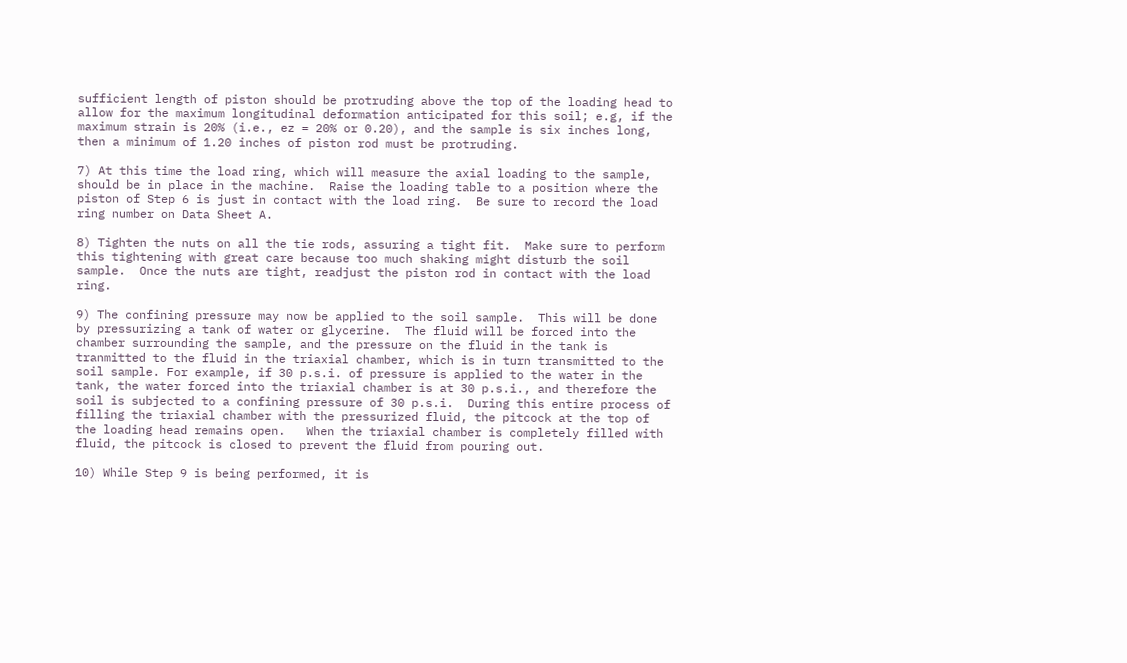sufficient length of piston should be protruding above the top of the loading head to allow for the maximum longitudinal deformation anticipated for this soil; e.g, if the maximum strain is 20% (i.e., ez = 20% or 0.20), and the sample is six inches long, then a minimum of 1.20 inches of piston rod must be protruding.

7) At this time the load ring, which will measure the axial loading to the sample, should be in place in the machine.  Raise the loading table to a position where the piston of Step 6 is just in contact with the load ring.  Be sure to record the load ring number on Data Sheet A.

8) Tighten the nuts on all the tie rods, assuring a tight fit.  Make sure to perform this tightening with great care because too much shaking might disturb the soil sample.  Once the nuts are tight, readjust the piston rod in contact with the load ring.

9) The confining pressure may now be applied to the soil sample.  This will be done by pressurizing a tank of water or glycerine.  The fluid will be forced into the chamber surrounding the sample, and the pressure on the fluid in the tank is tranmitted to the fluid in the triaxial chamber, which is in turn transmitted to the soil sample. For example, if 30 p.s.i. of pressure is applied to the water in the tank, the water forced into the triaxial chamber is at 30 p.s.i., and therefore the soil is subjected to a confining pressure of 30 p.s.i.  During this entire process of filling the triaxial chamber with the pressurized fluid, the pitcock at the top of the loading head remains open.   When the triaxial chamber is completely filled with fluid, the pitcock is closed to prevent the fluid from pouring out.

10) While Step 9 is being performed, it is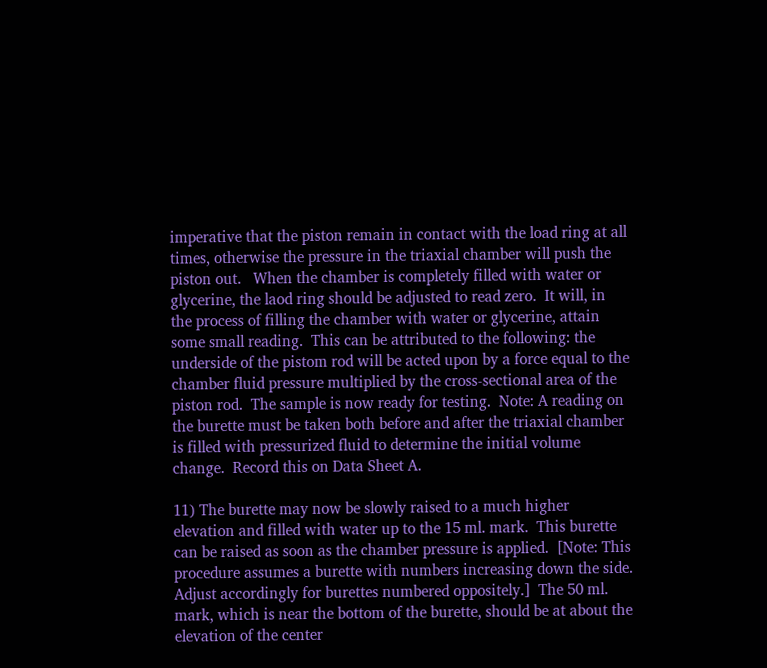imperative that the piston remain in contact with the load ring at all times, otherwise the pressure in the triaxial chamber will push the piston out.   When the chamber is completely filled with water or glycerine, the laod ring should be adjusted to read zero.  It will, in the process of filling the chamber with water or glycerine, attain some small reading.  This can be attributed to the following: the underside of the pistom rod will be acted upon by a force equal to the chamber fluid pressure multiplied by the cross-sectional area of the piston rod.  The sample is now ready for testing.  Note: A reading on the burette must be taken both before and after the triaxial chamber is filled with pressurized fluid to determine the initial volume change.  Record this on Data Sheet A.

11) The burette may now be slowly raised to a much higher elevation and filled with water up to the 15 ml. mark.  This burette can be raised as soon as the chamber pressure is applied.  [Note: This procedure assumes a burette with numbers increasing down the side.   Adjust accordingly for burettes numbered oppositely.]  The 50 ml. mark, which is near the bottom of the burette, should be at about the elevation of the center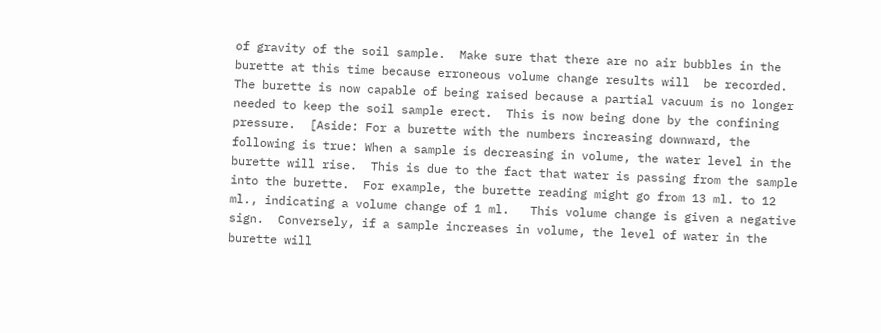of gravity of the soil sample.  Make sure that there are no air bubbles in the burette at this time because erroneous volume change results will  be recorded.  The burette is now capable of being raised because a partial vacuum is no longer needed to keep the soil sample erect.  This is now being done by the confining pressure.  [Aside: For a burette with the numbers increasing downward, the following is true: When a sample is decreasing in volume, the water level in the burette will rise.  This is due to the fact that water is passing from the sample into the burette.  For example, the burette reading might go from 13 ml. to 12 ml., indicating a volume change of 1 ml.   This volume change is given a negative sign.  Conversely, if a sample increases in volume, the level of water in the burette will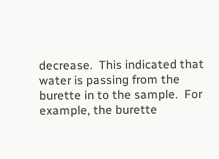decrease.  This indicated that water is passing from the burette in to the sample.  For example, the burette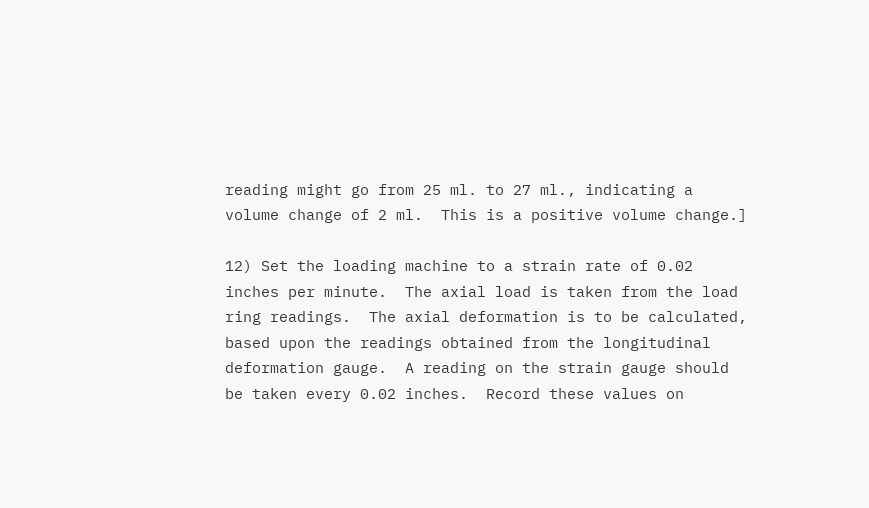reading might go from 25 ml. to 27 ml., indicating a volume change of 2 ml.  This is a positive volume change.]

12) Set the loading machine to a strain rate of 0.02 inches per minute.  The axial load is taken from the load ring readings.  The axial deformation is to be calculated, based upon the readings obtained from the longitudinal deformation gauge.  A reading on the strain gauge should be taken every 0.02 inches.  Record these values on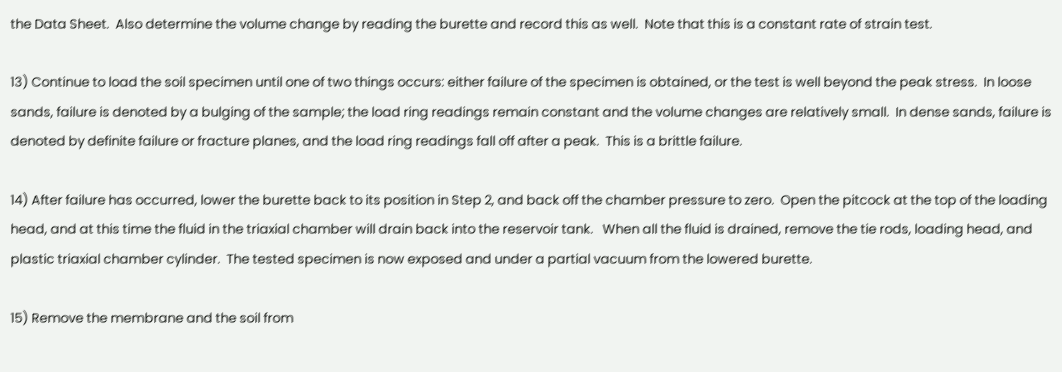the Data Sheet.  Also determine the volume change by reading the burette and record this as well.  Note that this is a constant rate of strain test.

13) Continue to load the soil specimen until one of two things occurs: either failure of the specimen is obtained, or the test is well beyond the peak stress.  In loose sands, failure is denoted by a bulging of the sample; the load ring readings remain constant and the volume changes are relatively small.  In dense sands, failure is denoted by definite failure or fracture planes, and the load ring readings fall off after a peak.  This is a brittle failure.

14) After failure has occurred, lower the burette back to its position in Step 2, and back off the chamber pressure to zero.  Open the pitcock at the top of the loading head, and at this time the fluid in the triaxial chamber will drain back into the reservoir tank.   When all the fluid is drained, remove the tie rods, loading head, and plastic triaxial chamber cylinder.  The tested specimen is now exposed and under a partial vacuum from the lowered burette.

15) Remove the membrane and the soil from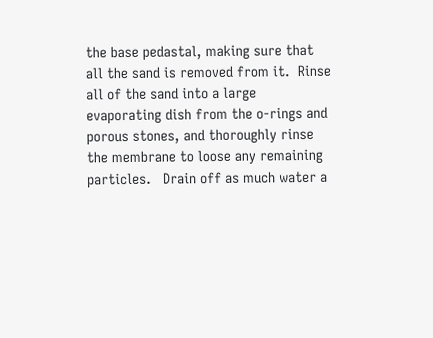the base pedastal, making sure that all the sand is removed from it.  Rinse all of the sand into a large evaporating dish from the o-rings and porous stones, and thoroughly rinse the membrane to loose any remaining particles.   Drain off as much water a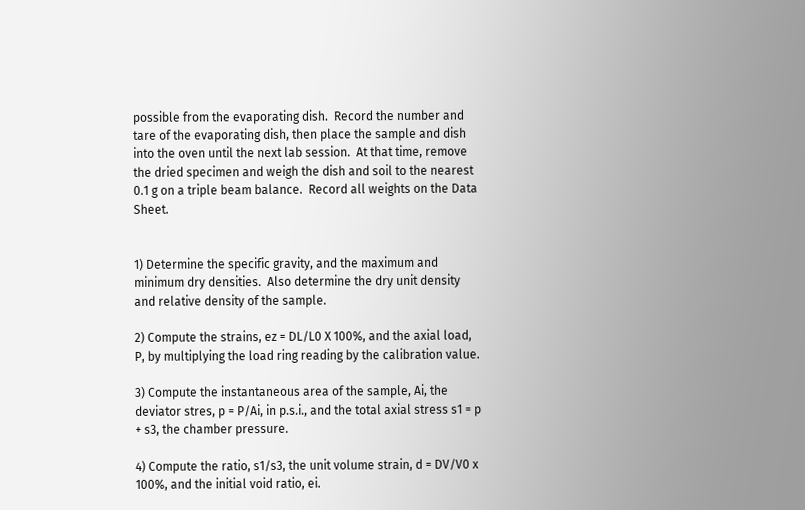possible from the evaporating dish.  Record the number and tare of the evaporating dish, then place the sample and dish into the oven until the next lab session.  At that time, remove the dried specimen and weigh the dish and soil to the nearest 0.1 g on a triple beam balance.  Record all weights on the Data Sheet.


1) Determine the specific gravity, and the maximum and minimum dry densities.  Also determine the dry unit density and relative density of the sample.

2) Compute the strains, ez = DL/L0 X 100%, and the axial load, P, by multiplying the load ring reading by the calibration value.

3) Compute the instantaneous area of the sample, Ai, the deviator stres, p = P/Ai, in p.s.i., and the total axial stress s1 = p + s3, the chamber pressure.

4) Compute the ratio, s1/s3, the unit volume strain, d = DV/V0 x 100%, and the initial void ratio, ei.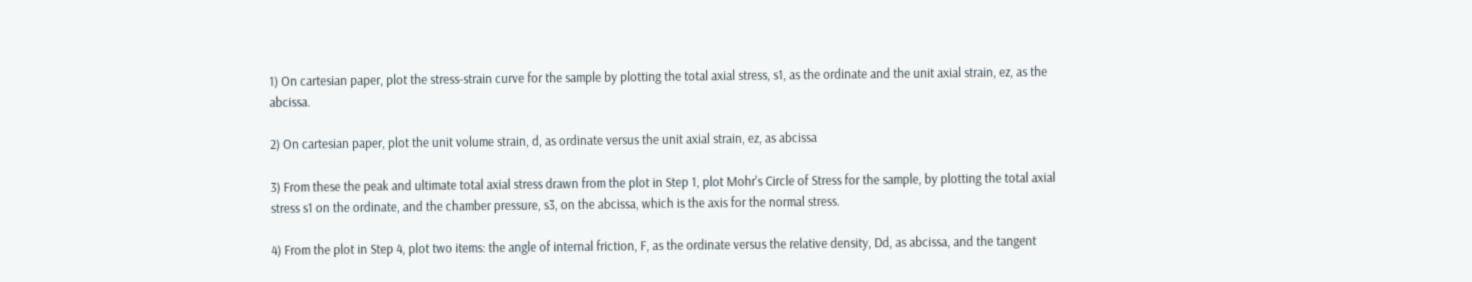1) On cartesian paper, plot the stress-strain curve for the sample by plotting the total axial stress, s1, as the ordinate and the unit axial strain, ez, as the abcissa.

2) On cartesian paper, plot the unit volume strain, d, as ordinate versus the unit axial strain, ez, as abcissa

3) From these the peak and ultimate total axial stress drawn from the plot in Step 1, plot Mohr's Circle of Stress for the sample, by plotting the total axial stress s1 on the ordinate, and the chamber pressure, s3, on the abcissa, which is the axis for the normal stress.

4) From the plot in Step 4, plot two items: the angle of internal friction, F, as the ordinate versus the relative density, Dd, as abcissa, and the tangent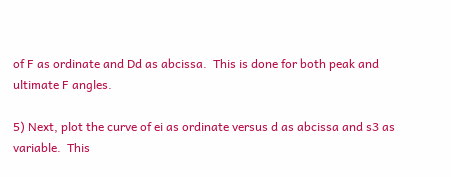of F as ordinate and Dd as abcissa.  This is done for both peak and ultimate F angles.

5) Next, plot the curve of ei as ordinate versus d as abcissa and s3 as variable.  This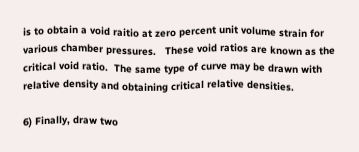is to obtain a void raitio at zero percent unit volume strain for various chamber pressures.   These void ratios are known as the critical void ratio.  The same type of curve may be drawn with relative density and obtaining critical relative densities.

6) Finally, draw two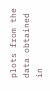plots from the data obtained in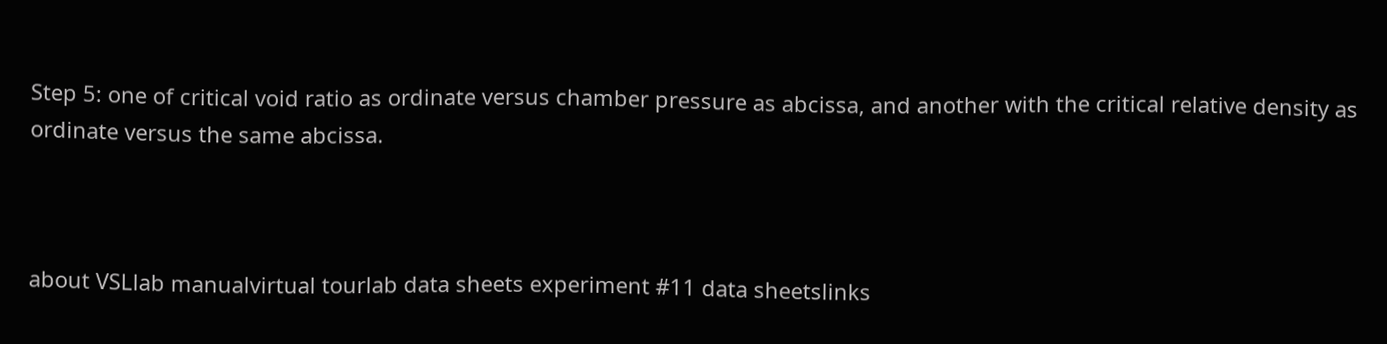Step 5: one of critical void ratio as ordinate versus chamber pressure as abcissa, and another with the critical relative density as ordinate versus the same abcissa.



about VSLlab manualvirtual tourlab data sheets experiment #11 data sheetslinks